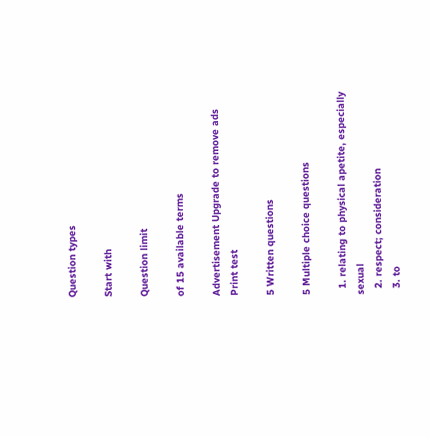Question types

Start with

Question limit

of 15 available terms

Advertisement Upgrade to remove ads
Print test

5 Written questions

5 Multiple choice questions

  1. relating to physical apetite, especially sexual
  2. respect; consideration
  3. to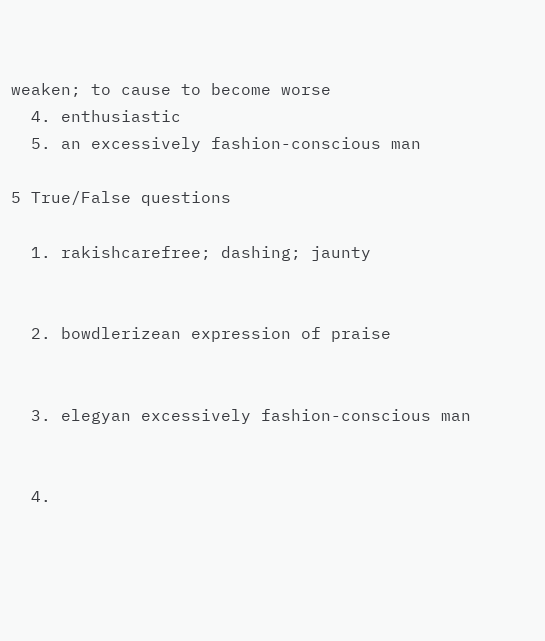weaken; to cause to become worse
  4. enthusiastic
  5. an excessively fashion-conscious man

5 True/False questions

  1. rakishcarefree; dashing; jaunty


  2. bowdlerizean expression of praise


  3. elegyan excessively fashion-conscious man


  4.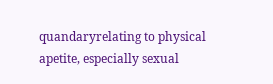quandaryrelating to physical apetite, especially sexual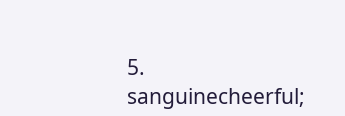5. sanguinecheerful;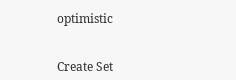optimistic


Create Set